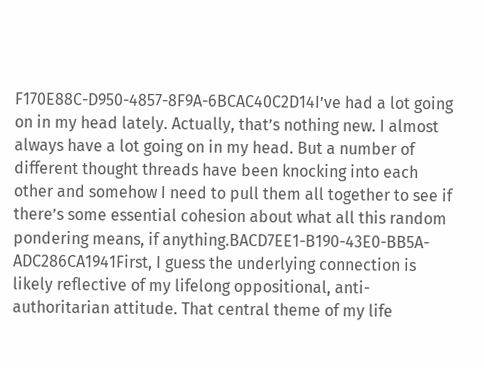F170E88C-D950-4857-8F9A-6BCAC40C2D14I’ve had a lot going on in my head lately. Actually, that’s nothing new. I almost always have a lot going on in my head. But a number of different thought threads have been knocking into each other and somehow I need to pull them all together to see if there’s some essential cohesion about what all this random pondering means, if anything.BACD7EE1-B190-43E0-BB5A-ADC286CA1941First, I guess the underlying connection is likely reflective of my lifelong oppositional, anti-authoritarian attitude. That central theme of my life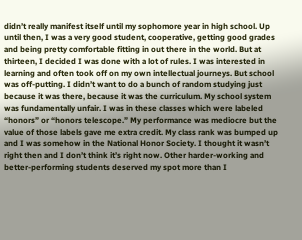didn’t really manifest itself until my sophomore year in high school. Up until then, I was a very good student, cooperative, getting good grades and being pretty comfortable fitting in out there in the world. But at thirteen, I decided I was done with a lot of rules. I was interested in learning and often took off on my own intellectual journeys. But school was off-putting. I didn’t want to do a bunch of random studying just because it was there, because it was the curriculum. My school system was fundamentally unfair. I was in these classes which were labeled “honors” or “honors telescope.” My performance was mediocre but the value of those labels gave me extra credit. My class rank was bumped up and I was somehow in the National Honor Society. I thought it wasn’t right then and I don’t think it’s right now. Other harder-working and better-performing students deserved my spot more than I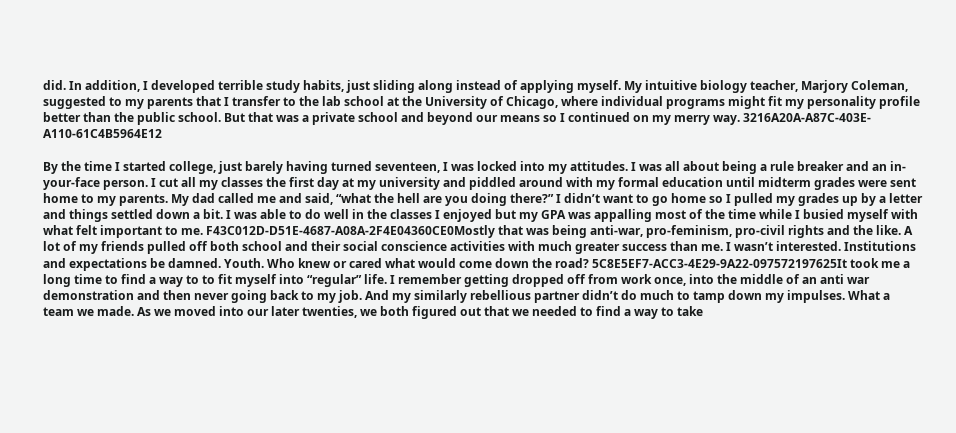did. In addition, I developed terrible study habits, just sliding along instead of applying myself. My intuitive biology teacher, Marjory Coleman, suggested to my parents that I transfer to the lab school at the University of Chicago, where individual programs might fit my personality profile better than the public school. But that was a private school and beyond our means so I continued on my merry way. 3216A20A-A87C-403E-A110-61C4B5964E12

By the time I started college, just barely having turned seventeen, I was locked into my attitudes. I was all about being a rule breaker and an in-your-face person. I cut all my classes the first day at my university and piddled around with my formal education until midterm grades were sent home to my parents. My dad called me and said, “what the hell are you doing there?” I didn’t want to go home so I pulled my grades up by a letter and things settled down a bit. I was able to do well in the classes I enjoyed but my GPA was appalling most of the time while I busied myself with what felt important to me. F43C012D-D51E-4687-A08A-2F4E04360CE0Mostly that was being anti-war, pro-feminism, pro-civil rights and the like. A lot of my friends pulled off both school and their social conscience activities with much greater success than me. I wasn’t interested. Institutions and expectations be damned. Youth. Who knew or cared what would come down the road? 5C8E5EF7-ACC3-4E29-9A22-097572197625It took me a long time to find a way to to fit myself into “regular” life. I remember getting dropped off from work once, into the middle of an anti war demonstration and then never going back to my job. And my similarly rebellious partner didn’t do much to tamp down my impulses. What a team we made. As we moved into our later twenties, we both figured out that we needed to find a way to take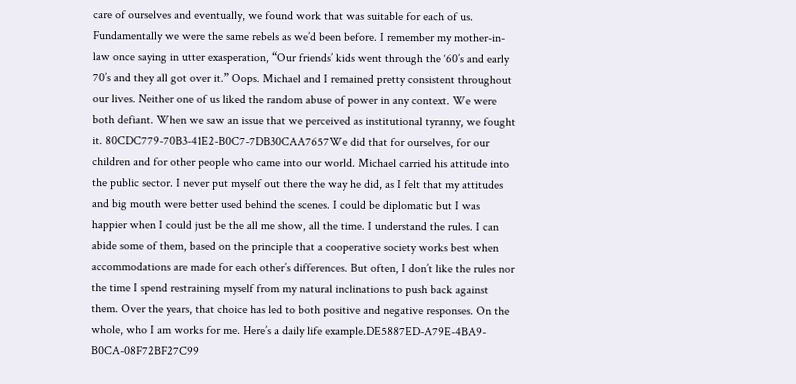care of ourselves and eventually, we found work that was suitable for each of us. Fundamentally we were the same rebels as we’d been before. I remember my mother-in-law once saying in utter exasperation, “Our friends’ kids went through the ‘60’s and early 70’s and they all got over it.” Oops. Michael and I remained pretty consistent throughout our lives. Neither one of us liked the random abuse of power in any context. We were both defiant. When we saw an issue that we perceived as institutional tyranny, we fought it. 80CDC779-70B3-41E2-B0C7-7DB30CAA7657We did that for ourselves, for our children and for other people who came into our world. Michael carried his attitude into the public sector. I never put myself out there the way he did, as I felt that my attitudes and big mouth were better used behind the scenes. I could be diplomatic but I was happier when I could just be the all me show, all the time. I understand the rules. I can abide some of them, based on the principle that a cooperative society works best when accommodations are made for each other’s differences. But often, I don’t like the rules nor the time I spend restraining myself from my natural inclinations to push back against them. Over the years, that choice has led to both positive and negative responses. On the whole, who I am works for me. Here’s a daily life example.DE5887ED-A79E-4BA9-B0CA-08F72BF27C99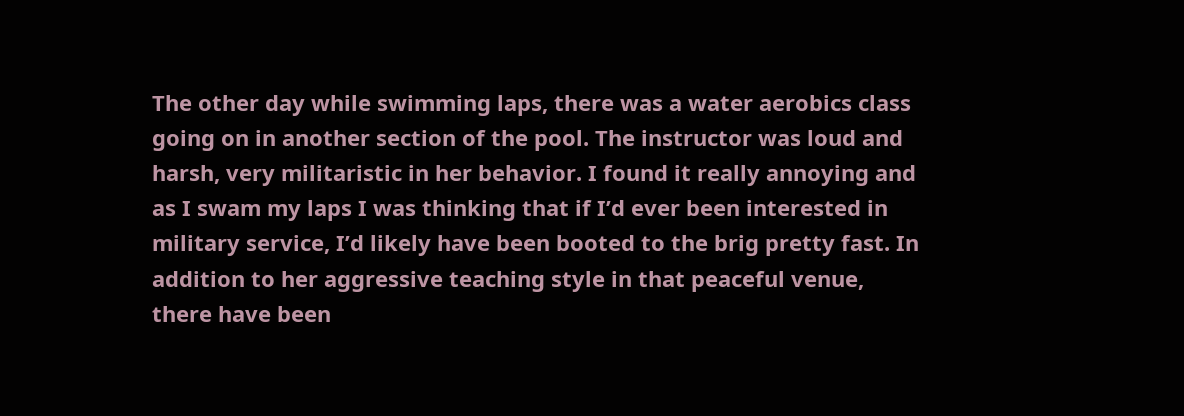The other day while swimming laps, there was a water aerobics class going on in another section of the pool. The instructor was loud and harsh, very militaristic in her behavior. I found it really annoying and as I swam my laps I was thinking that if I’d ever been interested in military service, I’d likely have been booted to the brig pretty fast. In addition to her aggressive teaching style in that peaceful venue, there have been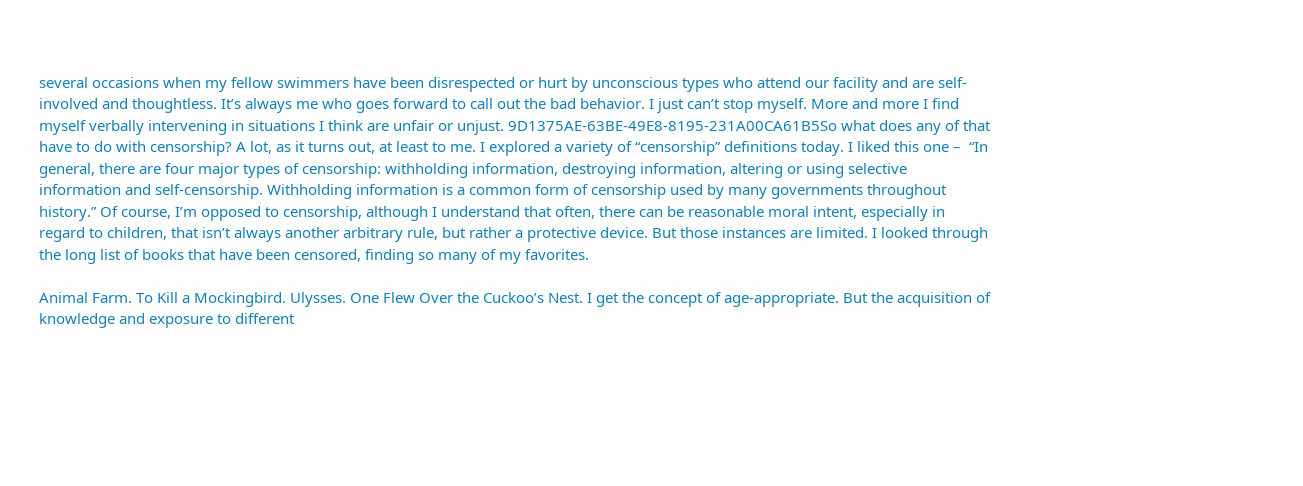several occasions when my fellow swimmers have been disrespected or hurt by unconscious types who attend our facility and are self-involved and thoughtless. It’s always me who goes forward to call out the bad behavior. I just can’t stop myself. More and more I find myself verbally intervening in situations I think are unfair or unjust. 9D1375AE-63BE-49E8-8195-231A00CA61B5So what does any of that have to do with censorship? A lot, as it turns out, at least to me. I explored a variety of “censorship” definitions today. I liked this one –  “In general, there are four major types of censorship: withholding information, destroying information, altering or using selective information and self-censorship. Withholding information is a common form of censorship used by many governments throughout history.” Of course, I’m opposed to censorship, although I understand that often, there can be reasonable moral intent, especially in regard to children, that isn’t always another arbitrary rule, but rather a protective device. But those instances are limited. I looked through the long list of books that have been censored, finding so many of my favorites.

Animal Farm. To Kill a Mockingbird. Ulysses. One Flew Over the Cuckoo’s Nest. I get the concept of age-appropriate. But the acquisition of knowledge and exposure to different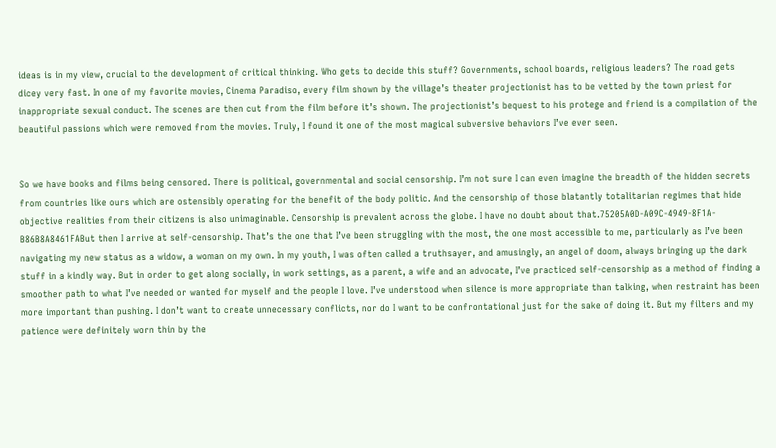ideas is in my view, crucial to the development of critical thinking. Who gets to decide this stuff? Governments, school boards, religious leaders? The road gets dicey very fast. In one of my favorite movies, Cinema Paradiso, every film shown by the village’s theater projectionist has to be vetted by the town priest for inappropriate sexual conduct. The scenes are then cut from the film before it’s shown. The projectionist’s bequest to his protege and friend is a compilation of the beautiful passions which were removed from the movies. Truly, I found it one of the most magical subversive behaviors I’ve ever seen.


So we have books and films being censored. There is political, governmental and social censorship. I’m not sure I can even imagine the breadth of the hidden secrets from countries like ours which are ostensibly operating for the benefit of the body politic. And the censorship of those blatantly totalitarian regimes that hide objective realities from their citizens is also unimaginable. Censorship is prevalent across the globe. I have no doubt about that.75205A0D-A09C-4949-8F1A-B86B8A8461FABut then I arrive at self-censorship. That’s the one that I’ve been struggling with the most, the one most accessible to me, particularly as I’ve been navigating my new status as a widow, a woman on my own. In my youth, I was often called a truthsayer, and amusingly, an angel of doom, always bringing up the dark stuff in a kindly way. But in order to get along socially, in work settings, as a parent, a wife and an advocate, I’ve practiced self-censorship as a method of finding a smoother path to what I’ve needed or wanted for myself and the people I love. I’ve understood when silence is more appropriate than talking, when restraint has been more important than pushing. I don’t want to create unnecessary conflicts, nor do I want to be confrontational just for the sake of doing it. But my filters and my patience were definitely worn thin by the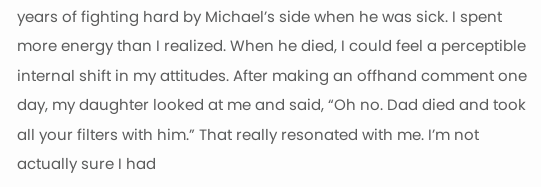years of fighting hard by Michael’s side when he was sick. I spent more energy than I realized. When he died, I could feel a perceptible internal shift in my attitudes. After making an offhand comment one day, my daughter looked at me and said, “Oh no. Dad died and took all your filters with him.” That really resonated with me. I’m not actually sure I had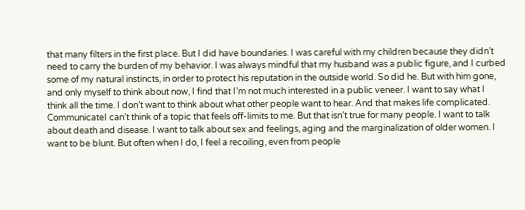that many filters in the first place. But I did have boundaries. I was careful with my children because they didn’t need to carry the burden of my behavior. I was always mindful that my husband was a public figure, and I curbed some of my natural instincts, in order to protect his reputation in the outside world. So did he. But with him gone, and only myself to think about now, I find that I’m not much interested in a public veneer. I want to say what I think all the time. I don’t want to think about what other people want to hear. And that makes life complicated. CommunicateI can’t think of a topic that feels off-limits to me. But that isn’t true for many people. I want to talk about death and disease. I want to talk about sex and feelings, aging and the marginalization of older women. I want to be blunt. But often when I do, I feel a recoiling, even from people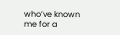who’ve known me for a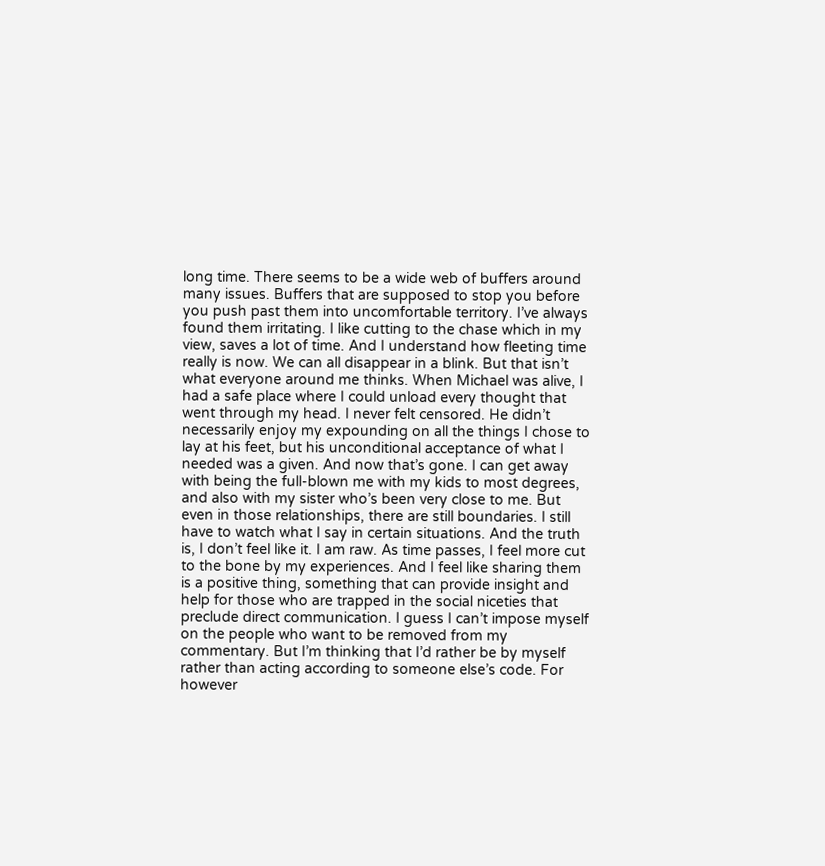long time. There seems to be a wide web of buffers around many issues. Buffers that are supposed to stop you before you push past them into uncomfortable territory. I’ve always found them irritating. I like cutting to the chase which in my view, saves a lot of time. And I understand how fleeting time really is now. We can all disappear in a blink. But that isn’t what everyone around me thinks. When Michael was alive, I had a safe place where I could unload every thought that went through my head. I never felt censored. He didn’t necessarily enjoy my expounding on all the things I chose to lay at his feet, but his unconditional acceptance of what I needed was a given. And now that’s gone. I can get away with being the full-blown me with my kids to most degrees,  and also with my sister who’s been very close to me. But even in those relationships, there are still boundaries. I still have to watch what I say in certain situations. And the truth is, I don’t feel like it. I am raw. As time passes, I feel more cut to the bone by my experiences. And I feel like sharing them is a positive thing, something that can provide insight and help for those who are trapped in the social niceties that preclude direct communication. I guess I can’t impose myself on the people who want to be removed from my commentary. But I’m thinking that I’d rather be by myself rather than acting according to someone else’s code. For however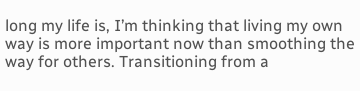long my life is, I’m thinking that living my own way is more important now than smoothing the way for others. Transitioning from a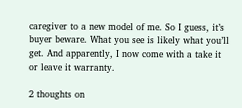caregiver to a new model of me. So I guess, it’s buyer beware. What you see is likely what you’ll get. And apparently, I now come with a take it or leave it warranty.

2 thoughts on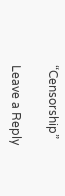“Censorship”

Leave a Reply